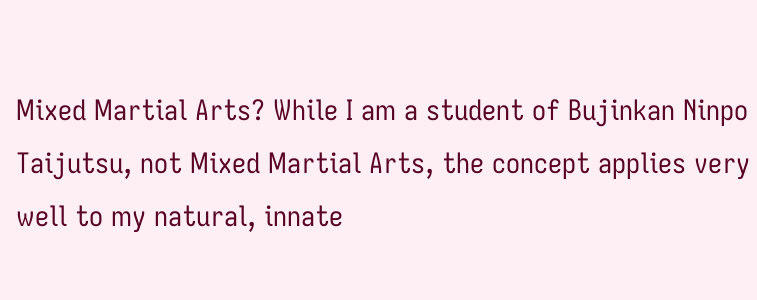Mixed Martial Arts? While I am a student of Bujinkan Ninpo Taijutsu, not Mixed Martial Arts, the concept applies very well to my natural, innate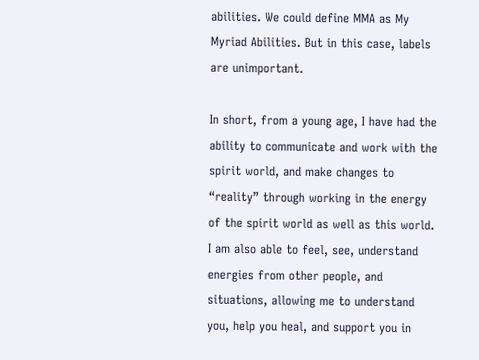abilities. We could define MMA as My Myriad Abilities. But in this case, labels are unimportant.

In short, from a young age, I have had the ability to communicate and work with the spirit world, and make changes to “reality” through working in the energy of the spirit world as well as this world. I am also able to feel, see, understand energies from other people, and situations, allowing me to understand you, help you heal, and support you in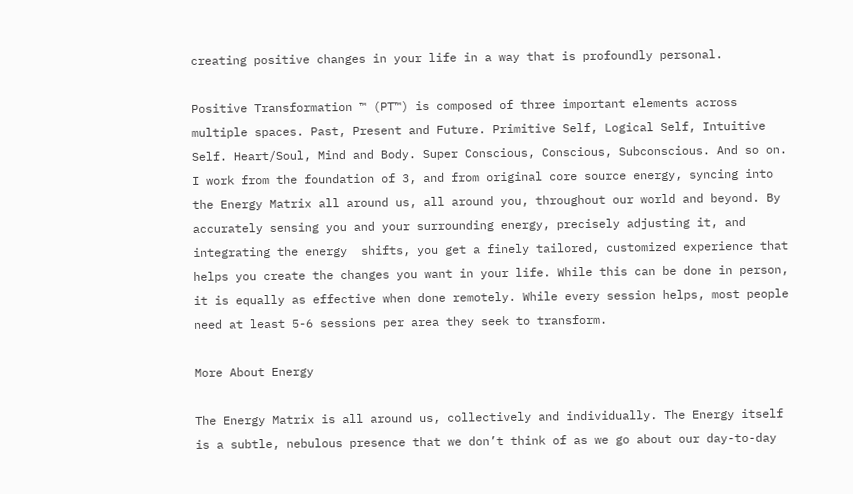creating positive changes in your life in a way that is profoundly personal.

Positive Transformation ™ (PT™) is composed of three important elements across multiple spaces. Past, Present and Future. Primitive Self, Logical Self, Intuitive Self. Heart/Soul, Mind and Body. Super Conscious, Conscious, Subconscious. And so on. I work from the foundation of 3, and from original core source energy, syncing into the Energy Matrix all around us, all around you, throughout our world and beyond. By accurately sensing you and your surrounding energy, precisely adjusting it, and integrating the energy  shifts, you get a finely tailored, customized experience that helps you create the changes you want in your life. While this can be done in person, it is equally as effective when done remotely. While every session helps, most people need at least 5-6 sessions per area they seek to transform.

More About Energy

The Energy Matrix is all around us, collectively and individually. The Energy itself is a subtle, nebulous presence that we don’t think of as we go about our day-to-day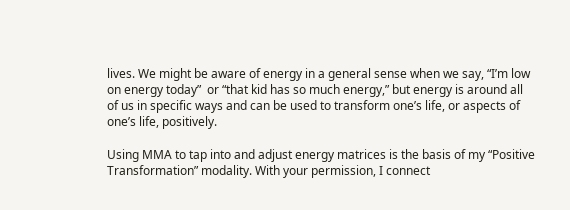lives. We might be aware of energy in a general sense when we say, “I’m low on energy today”  or “that kid has so much energy,” but energy is around all of us in specific ways and can be used to transform one’s life, or aspects of one’s life, positively.

Using MMA to tap into and adjust energy matrices is the basis of my “Positive Transformation” modality. With your permission, I connect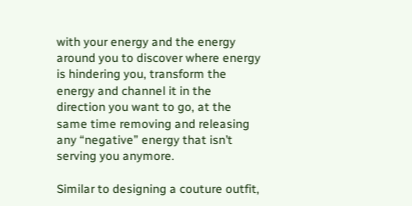with your energy and the energy around you to discover where energy is hindering you, transform the energy and channel it in the direction you want to go, at the same time removing and releasing any “negative” energy that isn’t serving you anymore.

Similar to designing a couture outfit,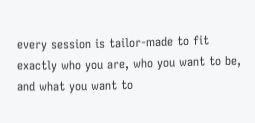every session is tailor-made to fit exactly who you are, who you want to be, and what you want to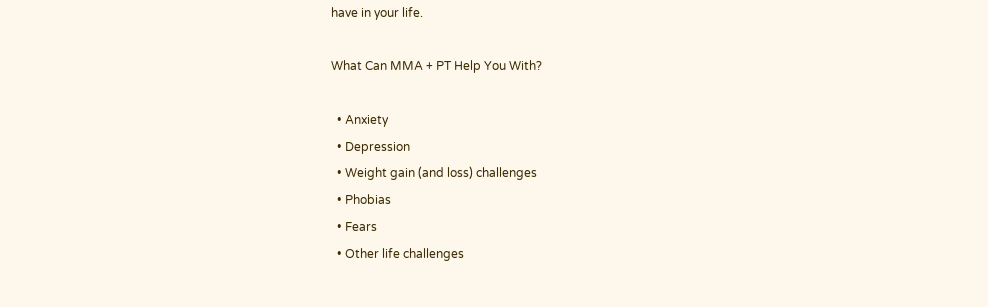have in your life.

What Can MMA + PT Help You With?

  • Anxiety
  • Depression
  • Weight gain (and loss) challenges
  • Phobias
  • Fears
  • Other life challenges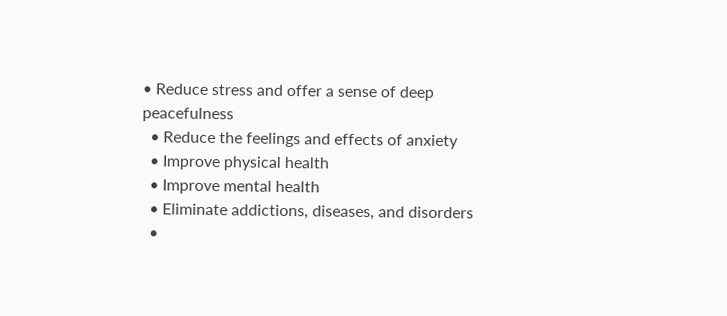• Reduce stress and offer a sense of deep peacefulness
  • Reduce the feelings and effects of anxiety
  • Improve physical health
  • Improve mental health
  • Eliminate addictions, diseases, and disorders
  •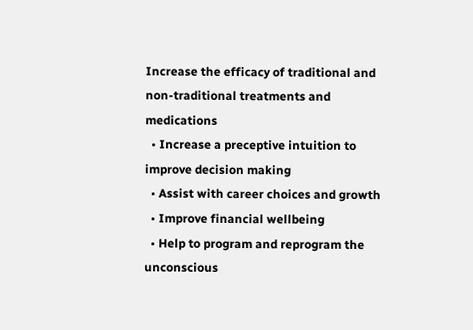Increase the efficacy of traditional and non-traditional treatments and medications
  • Increase a preceptive intuition to improve decision making
  • Assist with career choices and growth
  • Improve financial wellbeing
  • Help to program and reprogram the unconscious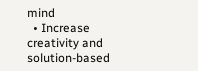mind
  • Increase creativity and solution-based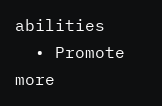abilities
  • Promote more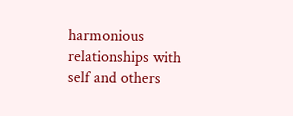harmonious relationships with self and others